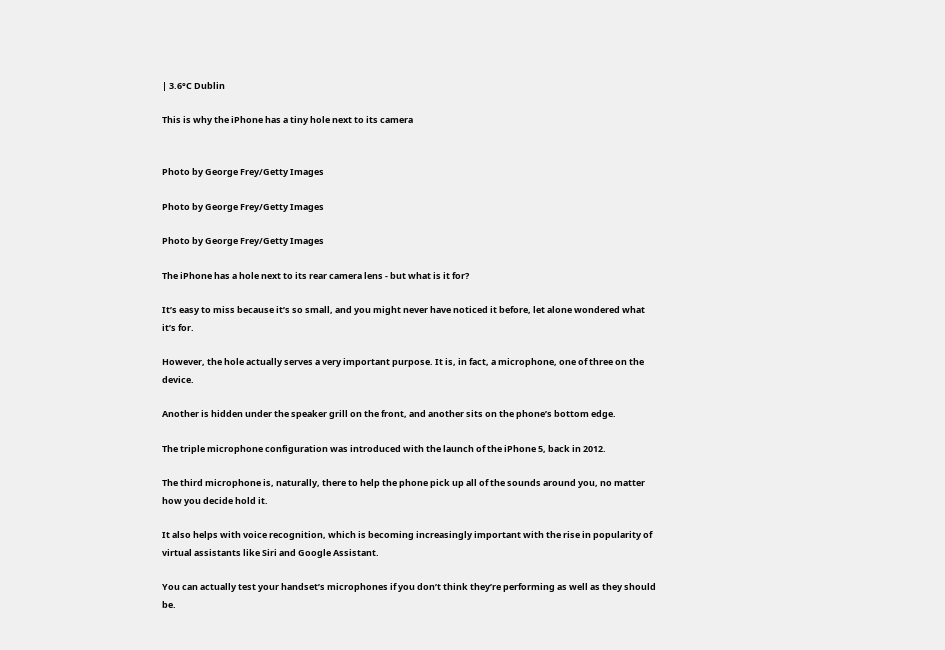| 3.6°C Dublin

This is why the iPhone has a tiny hole next to its camera


Photo by George Frey/Getty Images

Photo by George Frey/Getty Images

Photo by George Frey/Getty Images

The iPhone has a hole next to its rear camera lens - but what is it for?

It’s easy to miss because it’s so small, and you might never have noticed it before, let alone wondered what it’s for.

However, the hole actually serves a very important purpose. It is, in fact, a microphone, one of three on the device.

Another is hidden under the speaker grill on the front, and another sits on the phone’s bottom edge.

The triple microphone configuration was introduced with the launch of the iPhone 5, back in 2012.

The third microphone is, naturally, there to help the phone pick up all of the sounds around you, no matter how you decide hold it.

It also helps with voice recognition, which is becoming increasingly important with the rise in popularity of virtual assistants like Siri and Google Assistant.

You can actually test your handset’s microphones if you don’t think they’re performing as well as they should be.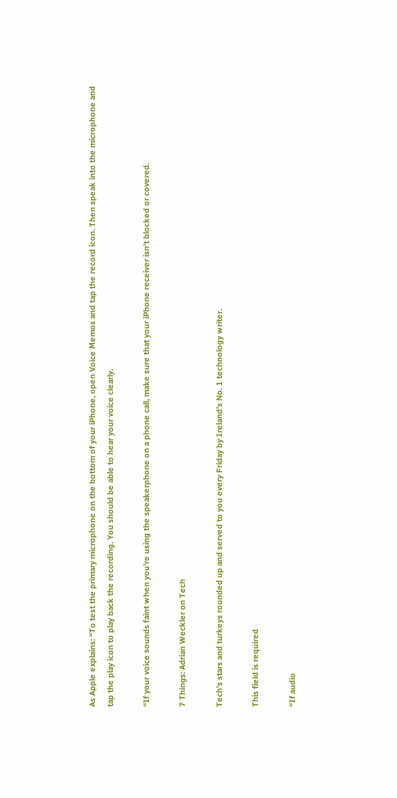As Apple explains: “To test the primary microphone on the bottom of your iPhone, open Voice Memos and tap the record icon. Then speak into the microphone and tap the play icon to play back the recording. You should be able to hear your voice clearly.

“If your voice sounds faint when you’re using the speakerphone on a phone call, make sure that your iPhone receiver isn’t blocked or covered.

7 Things: Adrian Weckler on Tech

Tech’s stars and turkeys rounded up and served to you every Friday by Ireland’s No. 1 technology writer.

This field is required

“If audio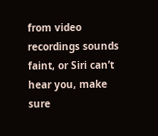from video recordings sounds faint, or Siri can’t hear you, make sure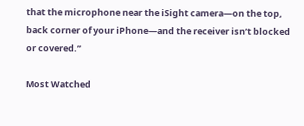that the microphone near the iSight camera—on the top, back corner of your iPhone—and the receiver isn’t blocked or covered.”

Most Watched